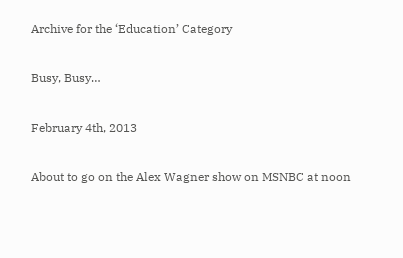Archive for the ‘Education’ Category

Busy, Busy…

February 4th, 2013

About to go on the Alex Wagner show on MSNBC at noon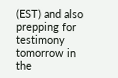(EST) and also prepping for testimony tomorrow in the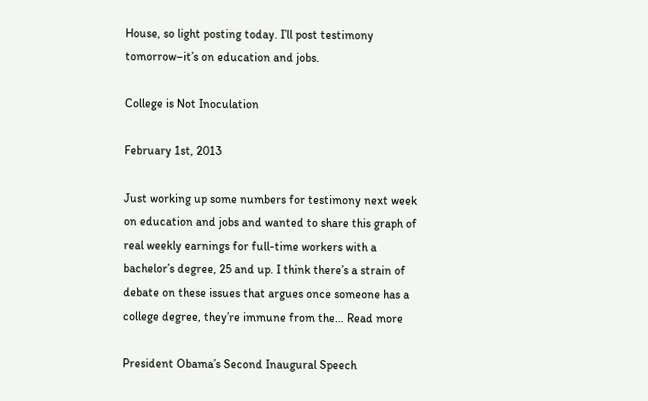House, so light posting today. I’ll post testimony tomorrow–it’s on education and jobs.

College is Not Inoculation

February 1st, 2013

Just working up some numbers for testimony next week on education and jobs and wanted to share this graph of real weekly earnings for full-time workers with a bachelor’s degree, 25 and up. I think there’s a strain of debate on these issues that argues once someone has a college degree, they’re immune from the… Read more

President Obama’s Second Inaugural Speech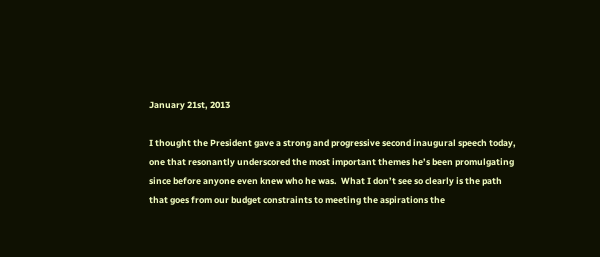January 21st, 2013

I thought the President gave a strong and progressive second inaugural speech today, one that resonantly underscored the most important themes he’s been promulgating since before anyone even knew who he was.  What I don’t see so clearly is the path that goes from our budget constraints to meeting the aspirations the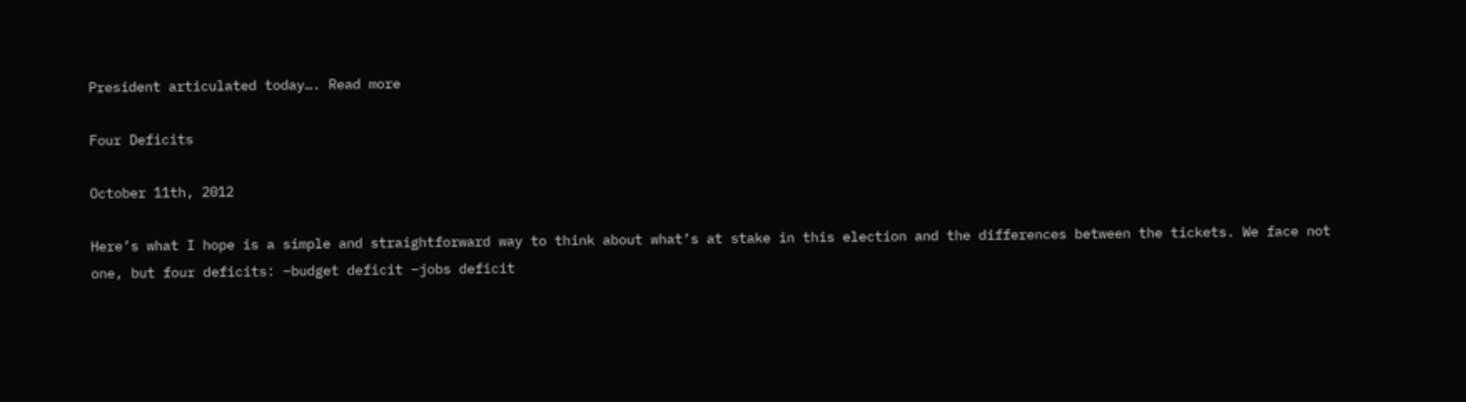President articulated today…. Read more

Four Deficits

October 11th, 2012

Here’s what I hope is a simple and straightforward way to think about what’s at stake in this election and the differences between the tickets. We face not one, but four deficits: –budget deficit –jobs deficit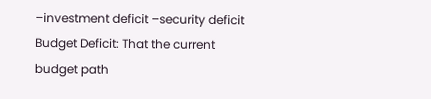–investment deficit –security deficit Budget Deficit: That the current budget path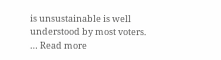is unsustainable is well understood by most voters. … Read more